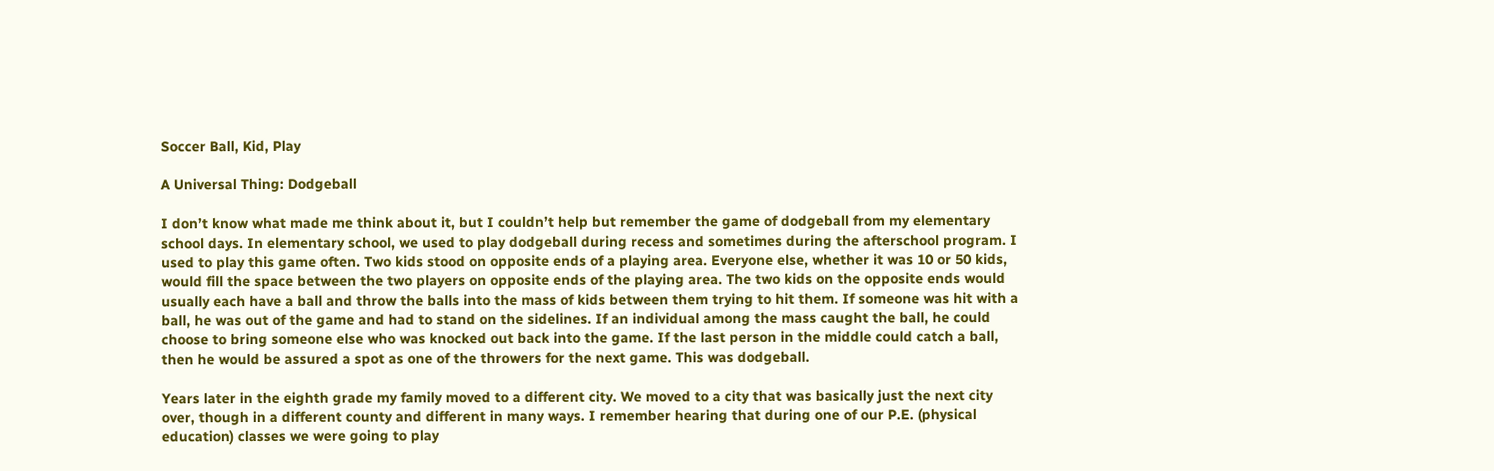Soccer Ball, Kid, Play

A Universal Thing: Dodgeball

I don’t know what made me think about it, but I couldn’t help but remember the game of dodgeball from my elementary school days. In elementary school, we used to play dodgeball during recess and sometimes during the afterschool program. I used to play this game often. Two kids stood on opposite ends of a playing area. Everyone else, whether it was 10 or 50 kids, would fill the space between the two players on opposite ends of the playing area. The two kids on the opposite ends would usually each have a ball and throw the balls into the mass of kids between them trying to hit them. If someone was hit with a ball, he was out of the game and had to stand on the sidelines. If an individual among the mass caught the ball, he could choose to bring someone else who was knocked out back into the game. If the last person in the middle could catch a ball, then he would be assured a spot as one of the throwers for the next game. This was dodgeball.

Years later in the eighth grade my family moved to a different city. We moved to a city that was basically just the next city over, though in a different county and different in many ways. I remember hearing that during one of our P.E. (physical education) classes we were going to play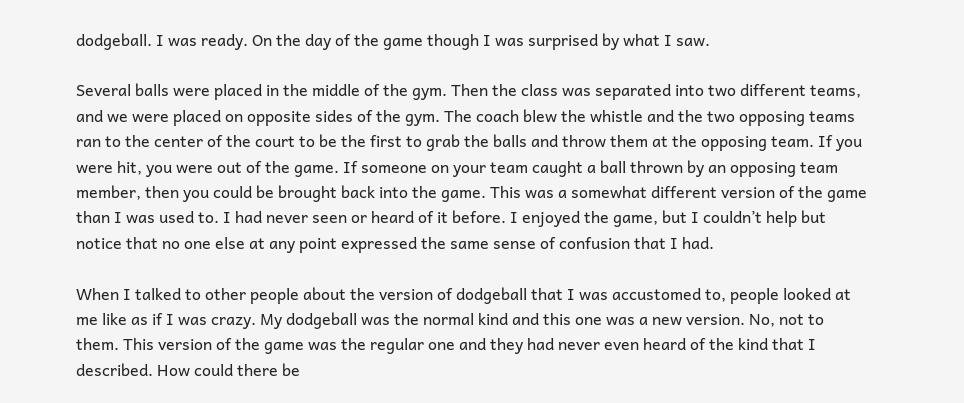dodgeball. I was ready. On the day of the game though I was surprised by what I saw.

Several balls were placed in the middle of the gym. Then the class was separated into two different teams, and we were placed on opposite sides of the gym. The coach blew the whistle and the two opposing teams ran to the center of the court to be the first to grab the balls and throw them at the opposing team. If you were hit, you were out of the game. If someone on your team caught a ball thrown by an opposing team member, then you could be brought back into the game. This was a somewhat different version of the game than I was used to. I had never seen or heard of it before. I enjoyed the game, but I couldn’t help but notice that no one else at any point expressed the same sense of confusion that I had.

When I talked to other people about the version of dodgeball that I was accustomed to, people looked at me like as if I was crazy. My dodgeball was the normal kind and this one was a new version. No, not to them. This version of the game was the regular one and they had never even heard of the kind that I described. How could there be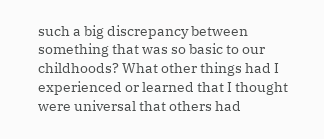such a big discrepancy between something that was so basic to our childhoods? What other things had I experienced or learned that I thought were universal that others had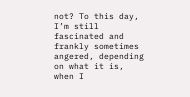not? To this day, I’m still fascinated and frankly sometimes angered, depending on what it is, when I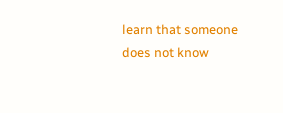learn that someone does not know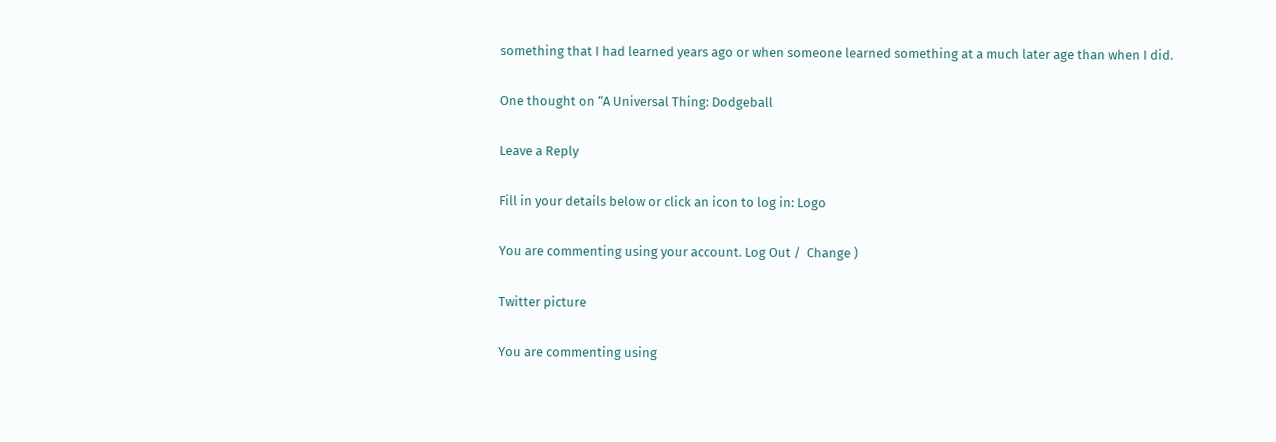something that I had learned years ago or when someone learned something at a much later age than when I did.

One thought on “A Universal Thing: Dodgeball

Leave a Reply

Fill in your details below or click an icon to log in: Logo

You are commenting using your account. Log Out /  Change )

Twitter picture

You are commenting using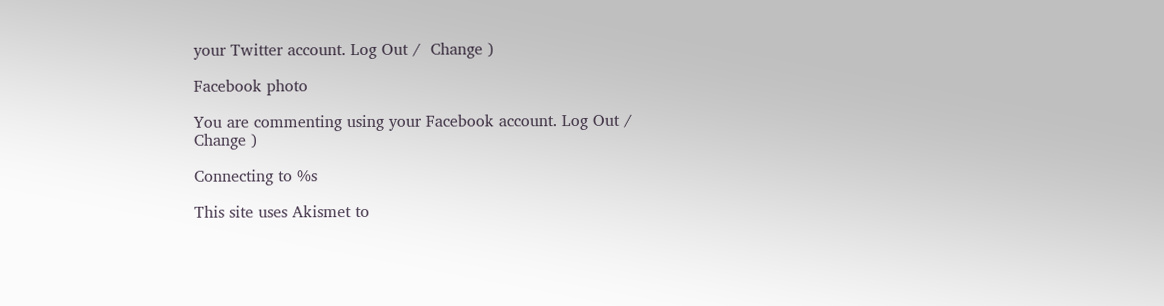your Twitter account. Log Out /  Change )

Facebook photo

You are commenting using your Facebook account. Log Out /  Change )

Connecting to %s

This site uses Akismet to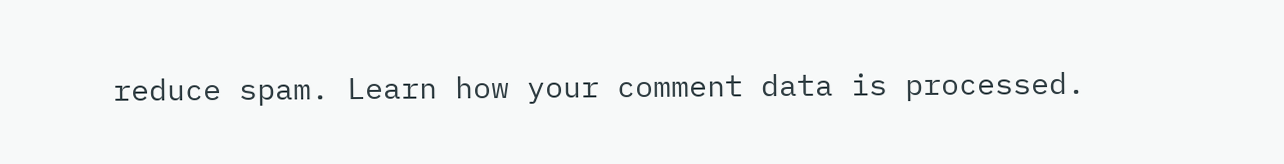reduce spam. Learn how your comment data is processed.